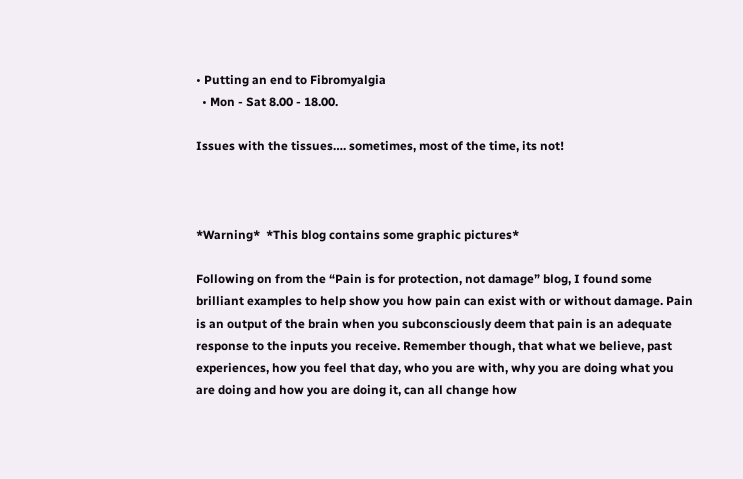• Putting an end to Fibromyalgia
  • Mon - Sat 8.00 - 18.00.

Issues with the tissues…. sometimes, most of the time, its not!



*Warning*  *This blog contains some graphic pictures*

Following on from the “Pain is for protection, not damage” blog, I found some brilliant examples to help show you how pain can exist with or without damage. Pain is an output of the brain when you subconsciously deem that pain is an adequate response to the inputs you receive. Remember though, that what we believe, past experiences, how you feel that day, who you are with, why you are doing what you are doing and how you are doing it, can all change how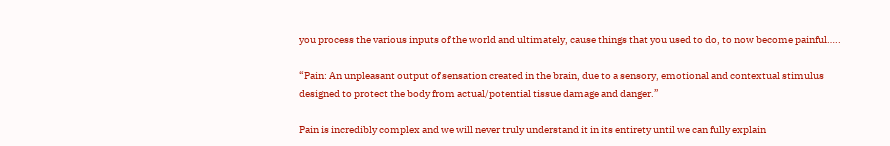you process the various inputs of the world and ultimately, cause things that you used to do, to now become painful…..

“Pain: An unpleasant output of sensation created in the brain, due to a sensory, emotional and contextual stimulus designed to protect the body from actual/potential tissue damage and danger.”

Pain is incredibly complex and we will never truly understand it in its entirety until we can fully explain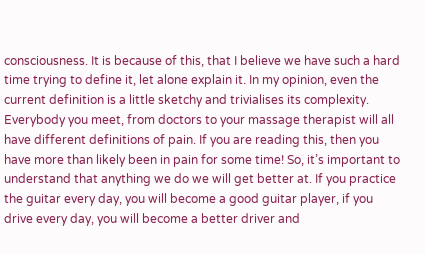consciousness. It is because of this, that I believe we have such a hard time trying to define it, let alone explain it. In my opinion, even the current definition is a little sketchy and trivialises its complexity. Everybody you meet, from doctors to your massage therapist will all have different definitions of pain. If you are reading this, then you have more than likely been in pain for some time! So, it’s important to understand that anything we do we will get better at. If you practice the guitar every day, you will become a good guitar player, if you drive every day, you will become a better driver and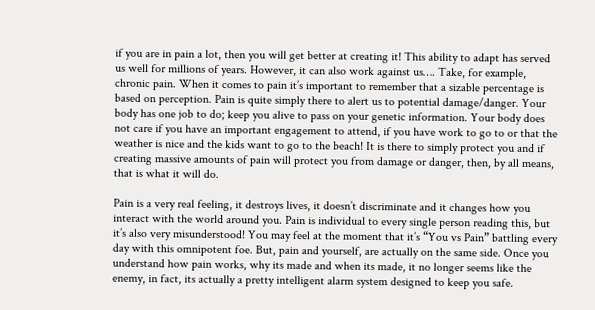if you are in pain a lot, then you will get better at creating it! This ability to adapt has served us well for millions of years. However, it can also work against us…. Take, for example, chronic pain. When it comes to pain it’s important to remember that a sizable percentage is based on perception. Pain is quite simply there to alert us to potential damage/danger. Your body has one job to do; keep you alive to pass on your genetic information. Your body does not care if you have an important engagement to attend, if you have work to go to or that the weather is nice and the kids want to go to the beach! It is there to simply protect you and if creating massive amounts of pain will protect you from damage or danger, then, by all means, that is what it will do.

Pain is a very real feeling, it destroys lives, it doesn’t discriminate and it changes how you interact with the world around you. Pain is individual to every single person reading this, but it’s also very misunderstood! You may feel at the moment that it’s “You vs Pain” battling every day with this omnipotent foe. But, pain and yourself, are actually on the same side. Once you understand how pain works, why its made and when its made, it no longer seems like the enemy, in fact, its actually a pretty intelligent alarm system designed to keep you safe.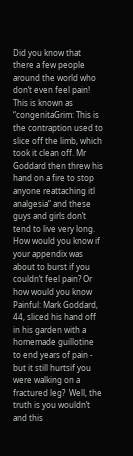Did you know that there a few people around the world who don’t even feel pain! This is known as “congenitaGrim: This is the contraption used to slice off the limb, which took it clean off. Mr Goddard then threw his hand on a fire to stop anyone reattaching itl analgesia” and these guys and girls don’t tend to live very long. How would you know if your appendix was about to burst if you couldn’t feel pain? Or how would you know Painful: Mark Goddard, 44, sliced his hand off in his garden with a homemade guillotine to end years of pain - but it still hurtsif you were walking on a fractured leg?  Well, the truth is you wouldn’t and this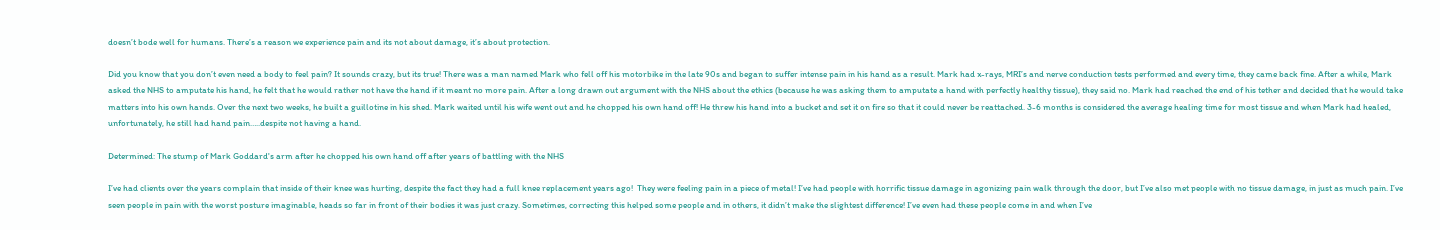doesn’t bode well for humans. There’s a reason we experience pain and its not about damage, it’s about protection.

Did you know that you don’t even need a body to feel pain? It sounds crazy, but its true! There was a man named Mark who fell off his motorbike in the late 90s and began to suffer intense pain in his hand as a result. Mark had x-rays, MRI’s and nerve conduction tests performed and every time, they came back fine. After a while, Mark asked the NHS to amputate his hand, he felt that he would rather not have the hand if it meant no more pain. After a long drawn out argument with the NHS about the ethics (because he was asking them to amputate a hand with perfectly healthy tissue), they said no. Mark had reached the end of his tether and decided that he would take matters into his own hands. Over the next two weeks, he built a guillotine in his shed. Mark waited until his wife went out and he chopped his own hand off! He threw his hand into a bucket and set it on fire so that it could never be reattached. 3-6 months is considered the average healing time for most tissue and when Mark had healed, unfortunately, he still had hand pain…..despite not having a hand.

Determined: The stump of Mark Goddard's arm after he chopped his own hand off after years of battling with the NHS

I’ve had clients over the years complain that inside of their knee was hurting, despite the fact they had a full knee replacement years ago!  They were feeling pain in a piece of metal! I’ve had people with horrific tissue damage in agonizing pain walk through the door, but I’ve also met people with no tissue damage, in just as much pain. I’ve seen people in pain with the worst posture imaginable, heads so far in front of their bodies it was just crazy. Sometimes, correcting this helped some people and in others, it didn’t make the slightest difference! I’ve even had these people come in and when I’ve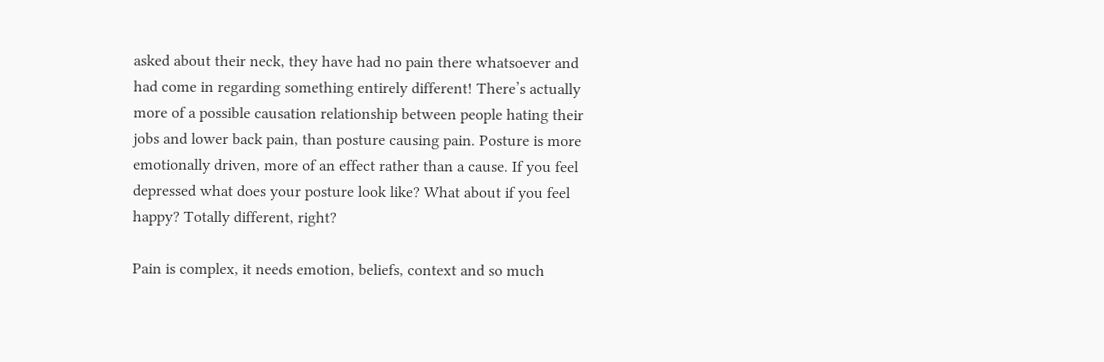asked about their neck, they have had no pain there whatsoever and had come in regarding something entirely different! There’s actually more of a possible causation relationship between people hating their jobs and lower back pain, than posture causing pain. Posture is more emotionally driven, more of an effect rather than a cause. If you feel depressed what does your posture look like? What about if you feel happy? Totally different, right?

Pain is complex, it needs emotion, beliefs, context and so much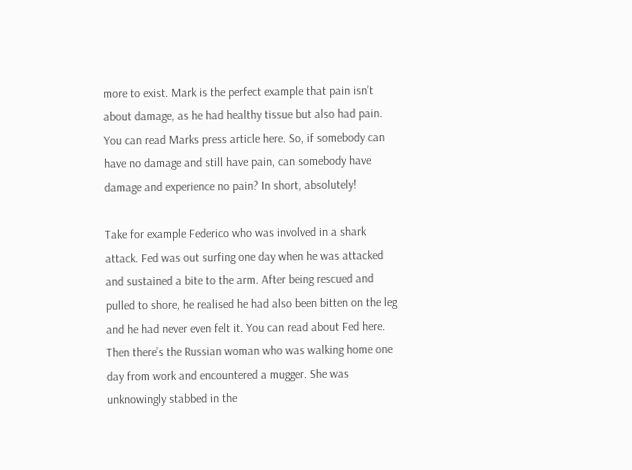more to exist. Mark is the perfect example that pain isn’t about damage, as he had healthy tissue but also had pain.  You can read Marks press article here. So, if somebody can have no damage and still have pain, can somebody have damage and experience no pain? In short, absolutely!

Take for example Federico who was involved in a shark attack. Fed was out surfing one day when he was attacked and sustained a bite to the arm. After being rescued and pulled to shore, he realised he had also been bitten on the leg and he had never even felt it. You can read about Fed here.  Then there’s the Russian woman who was walking home one day from work and encountered a mugger. She was unknowingly stabbed in the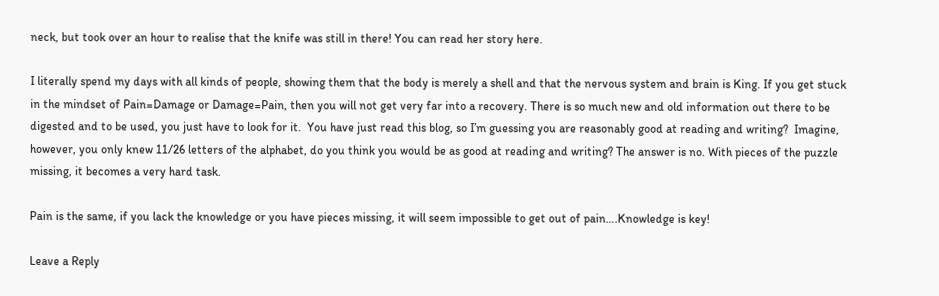neck, but took over an hour to realise that the knife was still in there! You can read her story here.

I literally spend my days with all kinds of people, showing them that the body is merely a shell and that the nervous system and brain is King. If you get stuck in the mindset of Pain=Damage or Damage=Pain, then you will not get very far into a recovery. There is so much new and old information out there to be digested and to be used, you just have to look for it.  You have just read this blog, so I’m guessing you are reasonably good at reading and writing?  Imagine, however, you only knew 11/26 letters of the alphabet, do you think you would be as good at reading and writing? The answer is no. With pieces of the puzzle missing, it becomes a very hard task.

Pain is the same, if you lack the knowledge or you have pieces missing, it will seem impossible to get out of pain….Knowledge is key!

Leave a Reply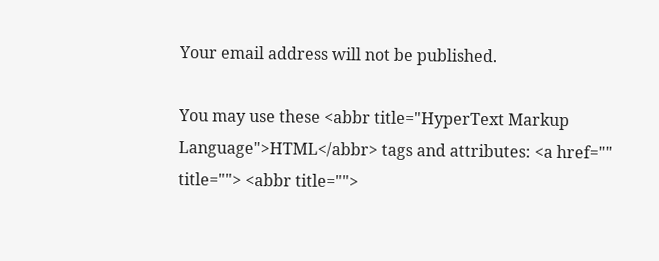Your email address will not be published.

You may use these <abbr title="HyperText Markup Language">HTML</abbr> tags and attributes: <a href="" title=""> <abbr title="">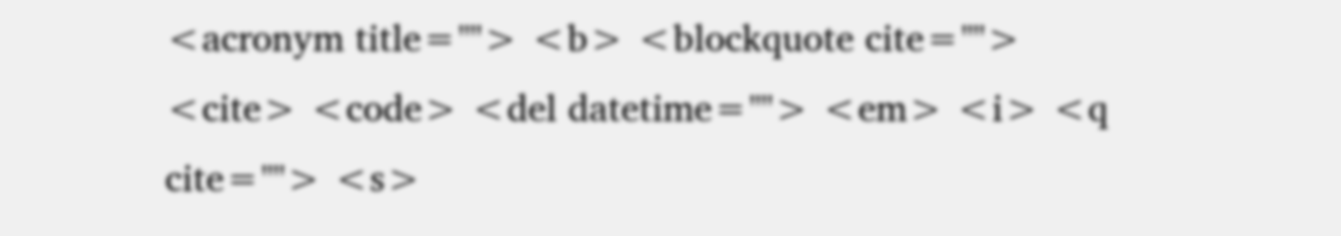<acronym title=""> <b> <blockquote cite=""> <cite> <code> <del datetime=""> <em> <i> <q cite=""> <s>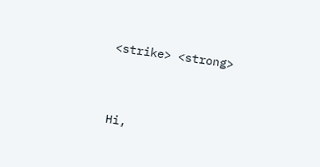<strike> <strong>


Hi,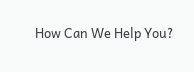How Can We Help You?